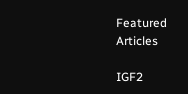Featured Articles

IGF2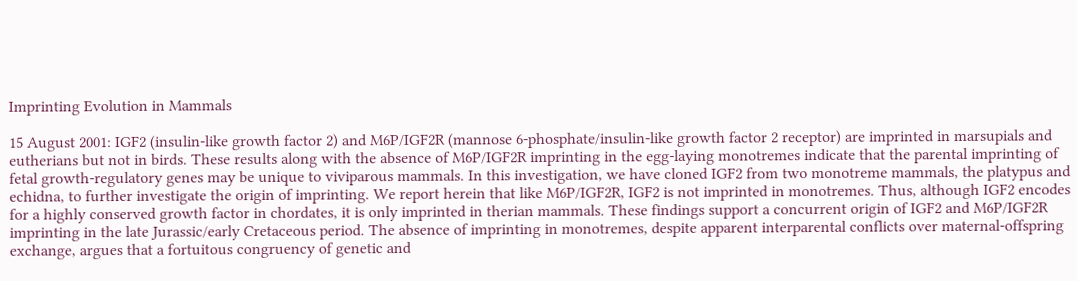Imprinting Evolution in Mammals

15 August 2001: IGF2 (insulin-like growth factor 2) and M6P/IGF2R (mannose 6-phosphate/insulin-like growth factor 2 receptor) are imprinted in marsupials and eutherians but not in birds. These results along with the absence of M6P/IGF2R imprinting in the egg-laying monotremes indicate that the parental imprinting of fetal growth-regulatory genes may be unique to viviparous mammals. In this investigation, we have cloned IGF2 from two monotreme mammals, the platypus and echidna, to further investigate the origin of imprinting. We report herein that like M6P/IGF2R, IGF2 is not imprinted in monotremes. Thus, although IGF2 encodes for a highly conserved growth factor in chordates, it is only imprinted in therian mammals. These findings support a concurrent origin of IGF2 and M6P/IGF2R imprinting in the late Jurassic/early Cretaceous period. The absence of imprinting in monotremes, despite apparent interparental conflicts over maternal-offspring exchange, argues that a fortuitous congruency of genetic and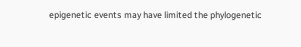epigenetic events may have limited the phylogenetic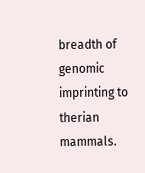breadth of genomic imprinting to therian mammals.